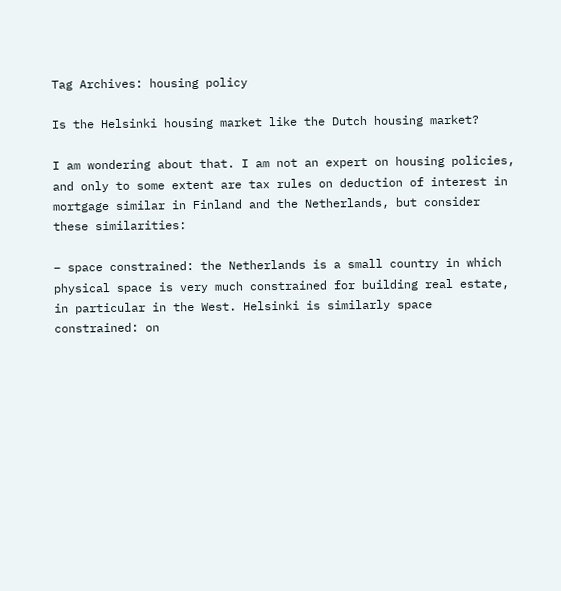Tag Archives: housing policy

Is the Helsinki housing market like the Dutch housing market?

I am wondering about that. I am not an expert on housing policies, and only to some extent are tax rules on deduction of interest in mortgage similar in Finland and the Netherlands, but consider these similarities:

– space constrained: the Netherlands is a small country in which physical space is very much constrained for building real estate, in particular in the West. Helsinki is similarly space constrained: on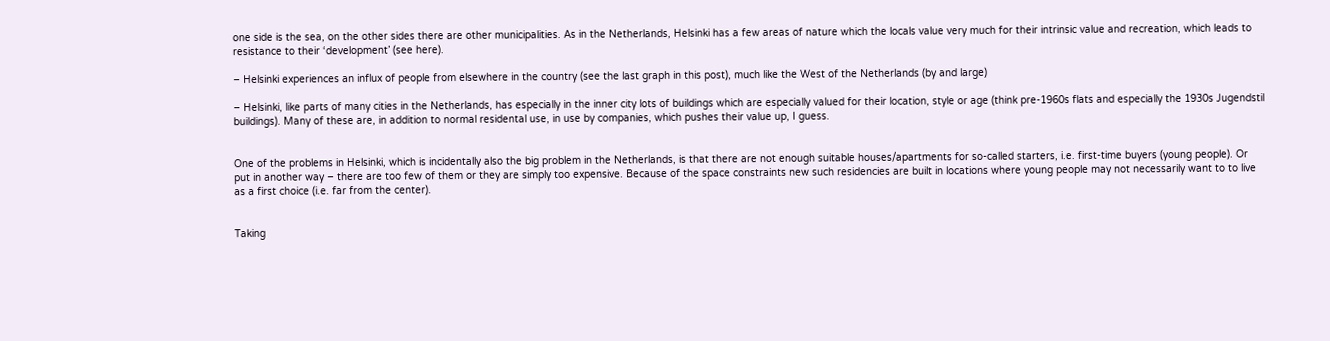one side is the sea, on the other sides there are other municipalities. As in the Netherlands, Helsinki has a few areas of nature which the locals value very much for their intrinsic value and recreation, which leads to resistance to their ‘development’ (see here).

– Helsinki experiences an influx of people from elsewhere in the country (see the last graph in this post), much like the West of the Netherlands (by and large)

– Helsinki, like parts of many cities in the Netherlands, has especially in the inner city lots of buildings which are especially valued for their location, style or age (think pre-1960s flats and especially the 1930s Jugendstil buildings). Many of these are, in addition to normal residental use, in use by companies, which pushes their value up, I guess.


One of the problems in Helsinki, which is incidentally also the big problem in the Netherlands, is that there are not enough suitable houses/apartments for so-called starters, i.e. first-time buyers (young people). Or put in another way – there are too few of them or they are simply too expensive. Because of the space constraints new such residencies are built in locations where young people may not necessarily want to to live as a first choice (i.e. far from the center).


Taking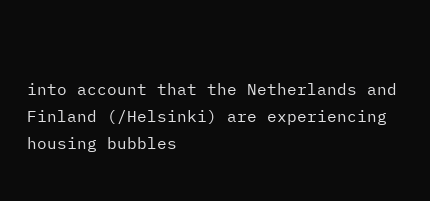into account that the Netherlands and Finland (/Helsinki) are experiencing housing bubbles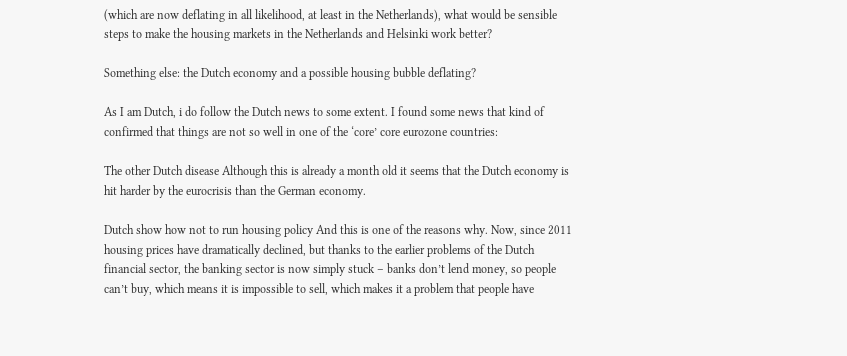(which are now deflating in all likelihood, at least in the Netherlands), what would be sensible steps to make the housing markets in the Netherlands and Helsinki work better?

Something else: the Dutch economy and a possible housing bubble deflating?

As I am Dutch, i do follow the Dutch news to some extent. I found some news that kind of confirmed that things are not so well in one of the ‘core’ core eurozone countries:

The other Dutch disease Although this is already a month old it seems that the Dutch economy is hit harder by the eurocrisis than the German economy.

Dutch show how not to run housing policy And this is one of the reasons why. Now, since 2011 housing prices have dramatically declined, but thanks to the earlier problems of the Dutch financial sector, the banking sector is now simply stuck – banks don’t lend money, so people can’t buy, which means it is impossible to sell, which makes it a problem that people have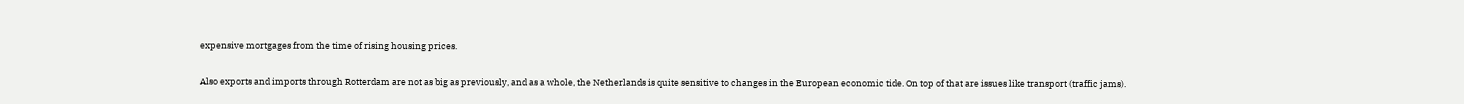expensive mortgages from the time of rising housing prices.

Also exports and imports through Rotterdam are not as big as previously, and as a whole, the Netherlands is quite sensitive to changes in the European economic tide. On top of that are issues like transport (traffic jams).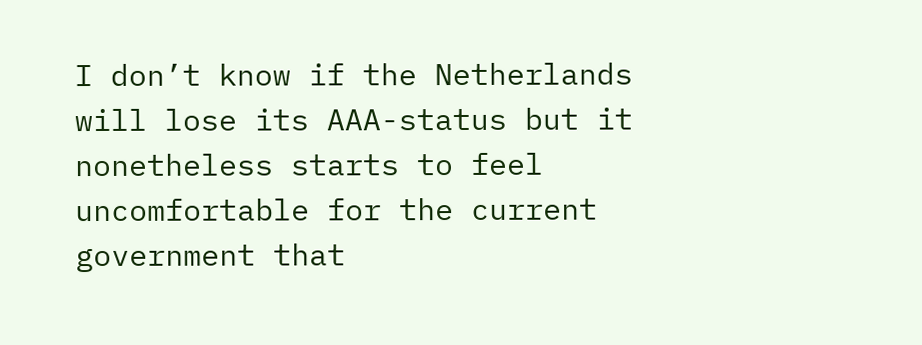I don’t know if the Netherlands will lose its AAA-status but it nonetheless starts to feel uncomfortable for the current government that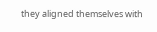they aligned themselves with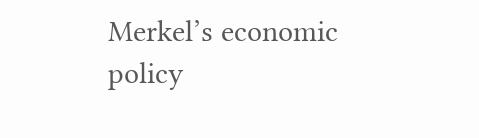Merkel’s economic policy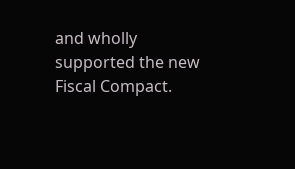and wholly supported the new Fiscal Compact.